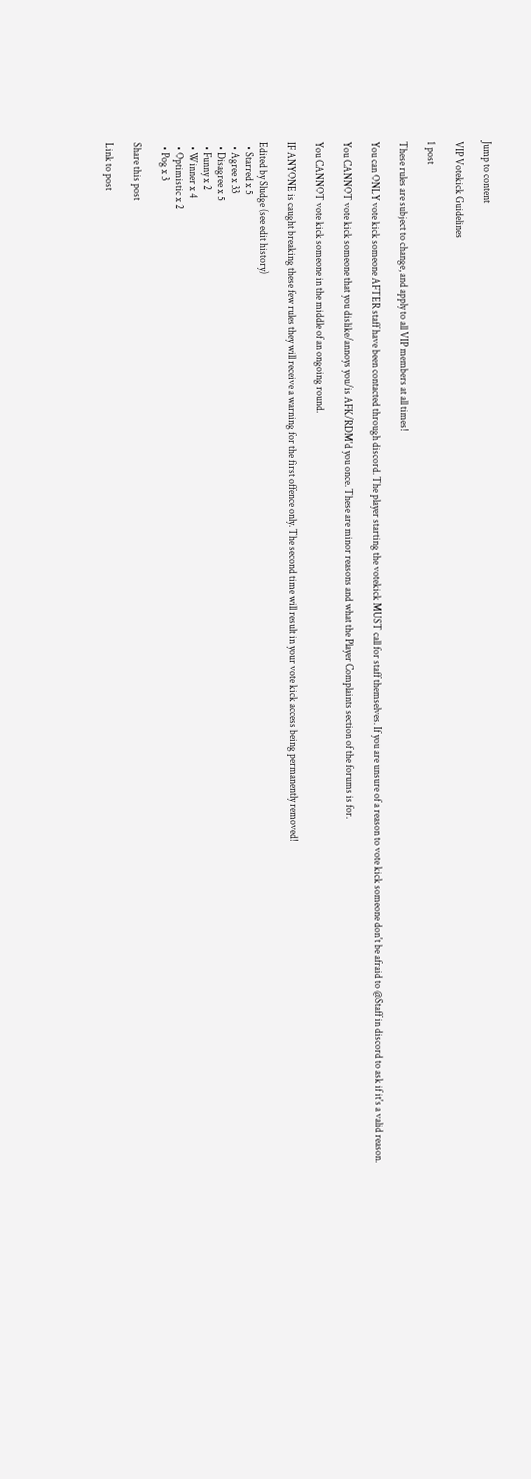Jump to content

VIP Votekick Guidelines

1 post

These rules are subject to change, and apply to all VIP members at all times!

You can ONLY vote kick someone AFTER staff have been contacted through discord. The player starting the votekick MUST call for staff themselves. If you are unsure of a reason to vote kick someone don't be afraid to @Staff in discord to ask if it's a valid reason.

You CANNOT vote kick someone that you dislike/annoys you/is AFK/RDM'd you once. These are minor reasons and what the Player Complaints section of the forums is for.

You CANNOT vote kick someone in the middle of an ongoing round.

IF ANYONE is caught breaking these few rules they will receive a warning for the first offence only. The second time will result in your vote kick access being permanently removed!

Edited by Sludge (see edit history)
  • Starred x 5
  • Agree x 33
  • Disagree x 5
  • Funny x 2
  • Winner x 4
  • Optimistic x 2
  • Pog x 3

Share this post

Link to post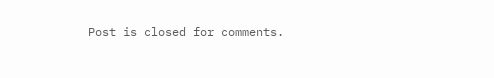Post is closed for comments.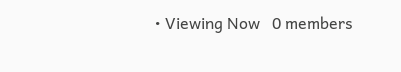• Viewing Now   0 members